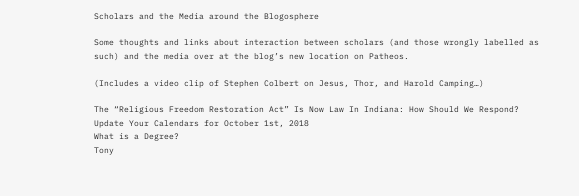Scholars and the Media around the Blogosphere

Some thoughts and links about interaction between scholars (and those wrongly labelled as such) and the media over at the blog’s new location on Patheos.

(Includes a video clip of Stephen Colbert on Jesus, Thor, and Harold Camping…)

The “Religious Freedom Restoration Act” Is Now Law In Indiana: How Should We Respond?
Update Your Calendars for October 1st, 2018
What is a Degree?
Tony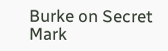Burke on Secret Mark